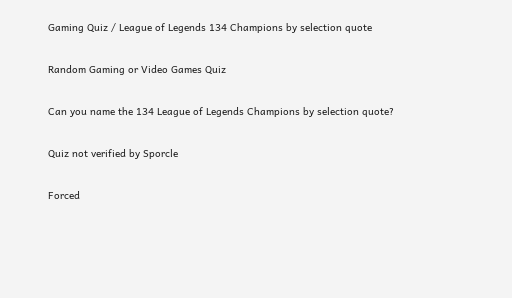Gaming Quiz / League of Legends 134 Champions by selection quote

Random Gaming or Video Games Quiz

Can you name the 134 League of Legends Champions by selection quote?

Quiz not verified by Sporcle

Forced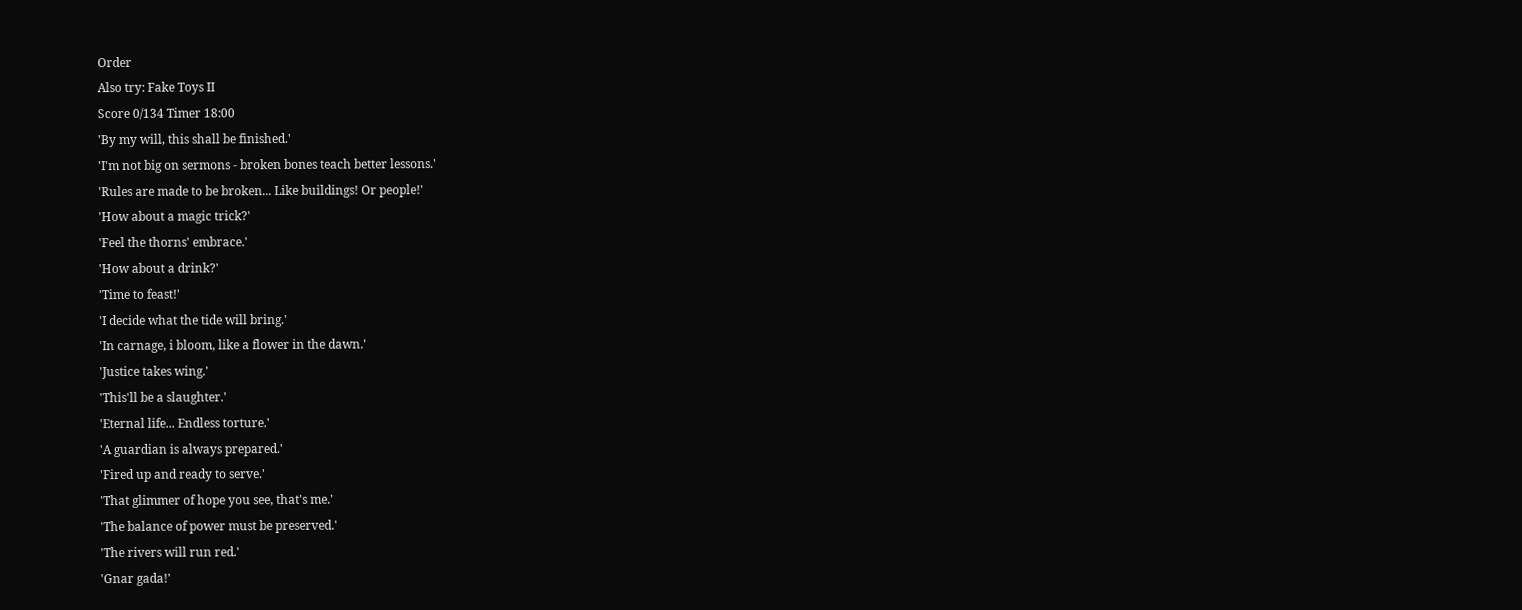Order
Also try: Fake Toys II
Score 0/134 Timer 18:00
'By my will, this shall be finished.'
'I'm not big on sermons - broken bones teach better lessons.'
'Rules are made to be broken... Like buildings! Or people!'
'How about a magic trick?'
'Feel the thorns' embrace.'
'How about a drink?'
'Time to feast!'
'I decide what the tide will bring.'
'In carnage, i bloom, like a flower in the dawn.'
'Justice takes wing.'
'This'll be a slaughter.'
'Eternal life... Endless torture.'
'A guardian is always prepared.'
'Fired up and ready to serve.'
'That glimmer of hope you see, that's me.'
'The balance of power must be preserved.'
'The rivers will run red.'
'Gnar gada!'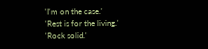'I'm on the case.'
'Rest is for the living.'
'Rock solid.'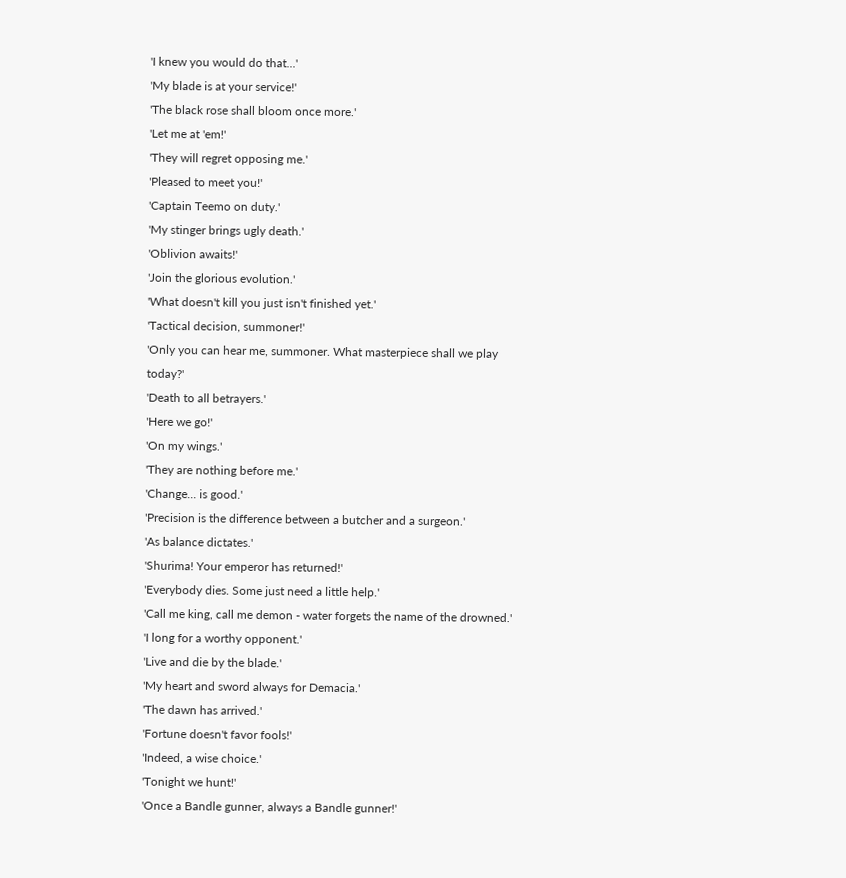'I knew you would do that...'
'My blade is at your service!'
'The black rose shall bloom once more.'
'Let me at 'em!'
'They will regret opposing me.'
'Pleased to meet you!'
'Captain Teemo on duty.'
'My stinger brings ugly death.'
'Oblivion awaits!'
'Join the glorious evolution.'
'What doesn't kill you just isn't finished yet.'
'Tactical decision, summoner!'
'Only you can hear me, summoner. What masterpiece shall we play today?'
'Death to all betrayers.'
'Here we go!'
'On my wings.'
'They are nothing before me.'
'Change... is good.'
'Precision is the difference between a butcher and a surgeon.'
'As balance dictates.'
'Shurima! Your emperor has returned!'
'Everybody dies. Some just need a little help.'
'Call me king, call me demon - water forgets the name of the drowned.'
'I long for a worthy opponent.'
'Live and die by the blade.'
'My heart and sword always for Demacia.'
'The dawn has arrived.'
'Fortune doesn't favor fools!'
'Indeed, a wise choice.'
'Tonight we hunt!'
'Once a Bandle gunner, always a Bandle gunner!'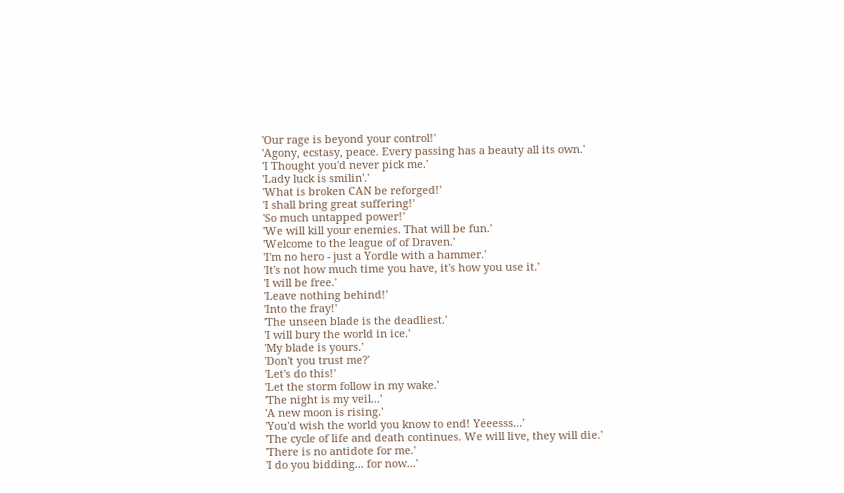'Our rage is beyond your control!'
'Agony, ecstasy, peace. Every passing has a beauty all its own.'
'I Thought you'd never pick me.'
'Lady luck is smilin'.'
'What is broken CAN be reforged!'
'I shall bring great suffering!'
'So much untapped power!'
'We will kill your enemies. That will be fun.'
'Welcome to the league of of Draven.'
'I'm no hero - just a Yordle with a hammer.'
'It's not how much time you have, it's how you use it.'
'I will be free.'
'Leave nothing behind!'
'Into the fray!'
'The unseen blade is the deadliest.'
'I will bury the world in ice.'
'My blade is yours.'
'Don't you trust me?'
'Let's do this!'
'Let the storm follow in my wake.'
'The night is my veil...'
'A new moon is rising.'
'You'd wish the world you know to end! Yeeesss...'
'The cycle of life and death continues. We will live, they will die.'
'There is no antidote for me.'
'I do you bidding... for now...'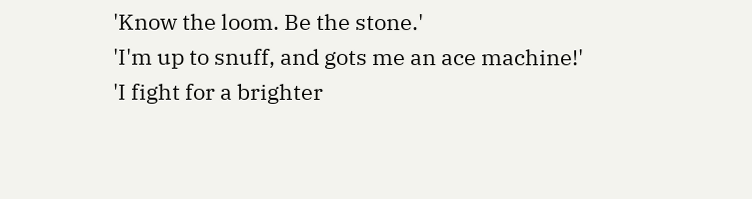'Know the loom. Be the stone.'
'I'm up to snuff, and gots me an ace machine!'
'I fight for a brighter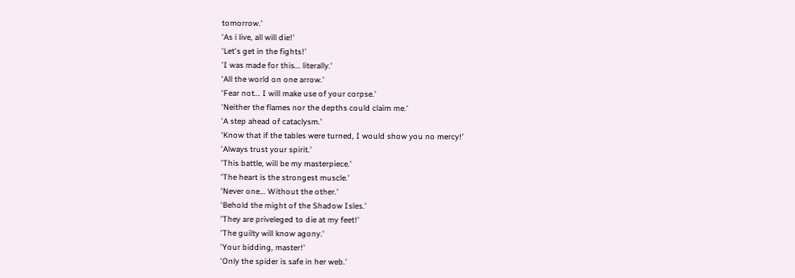tomorrow.'
'As i live, all will die!'
'Let's get in the fights!'
'I was made for this... literally.'
'All the world on one arrow.'
'Fear not... I will make use of your corpse.'
'Neither the flames nor the depths could claim me.'
'A step ahead of cataclysm.'
'Know that if the tables were turned, I would show you no mercy!'
'Always trust your spirit.'
'This battle, will be my masterpiece.'
'The heart is the strongest muscle.'
'Never one... Without the other.'
'Behold the might of the Shadow Isles.'
'They are priveleged to die at my feet!'
'The guilty will know agony.'
'Your bidding, master!'
'Only the spider is safe in her web.'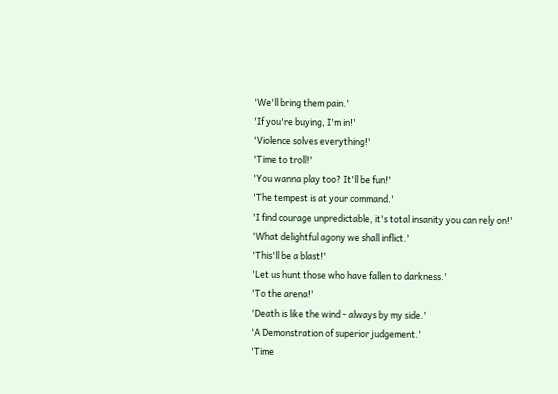'We'll bring them pain.'
'If you're buying, I'm in!'
'Violence solves everything!'
'Time to troll!'
'You wanna play too? It'll be fun!'
'The tempest is at your command.'
'I find courage unpredictable, it's total insanity you can rely on!'
'What delightful agony we shall inflict.'
'This'll be a blast!'
'Let us hunt those who have fallen to darkness.'
'To the arena!'
'Death is like the wind - always by my side.'
'A Demonstration of superior judgement.'
'Time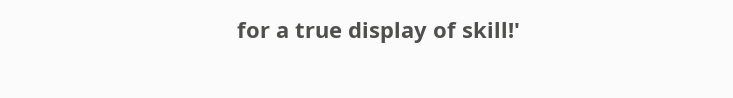for a true display of skill!'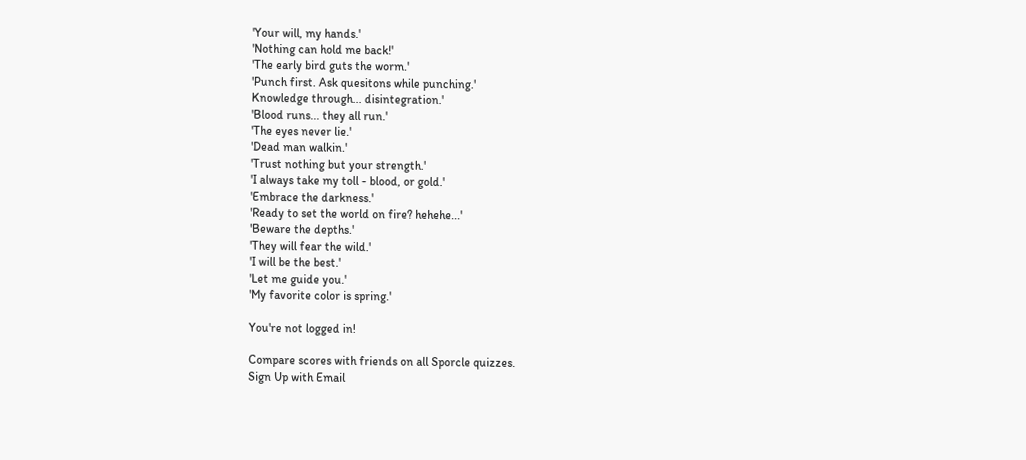'Your will, my hands.'
'Nothing can hold me back!'
'The early bird guts the worm.'
'Punch first. Ask quesitons while punching.'
Knowledge through... disintegration.'
'Blood runs... they all run.'
'The eyes never lie.'
'Dead man walkin.'
'Trust nothing but your strength.'
'I always take my toll - blood, or gold.'
'Embrace the darkness.'
'Ready to set the world on fire? hehehe...'
'Beware the depths.'
'They will fear the wild.'
'I will be the best.'
'Let me guide you.'
'My favorite color is spring.'

You're not logged in!

Compare scores with friends on all Sporcle quizzes.
Sign Up with Email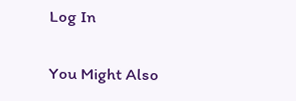Log In

You Might Also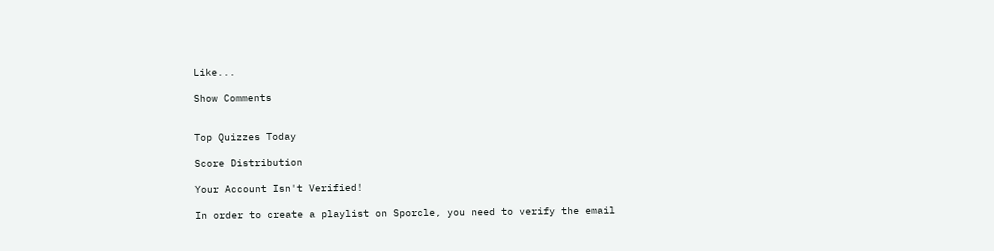Like...

Show Comments


Top Quizzes Today

Score Distribution

Your Account Isn't Verified!

In order to create a playlist on Sporcle, you need to verify the email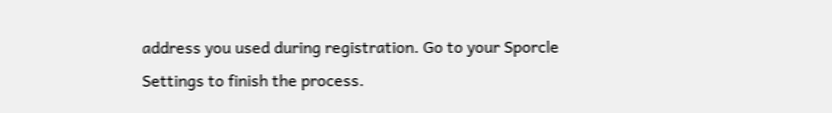address you used during registration. Go to your Sporcle Settings to finish the process.